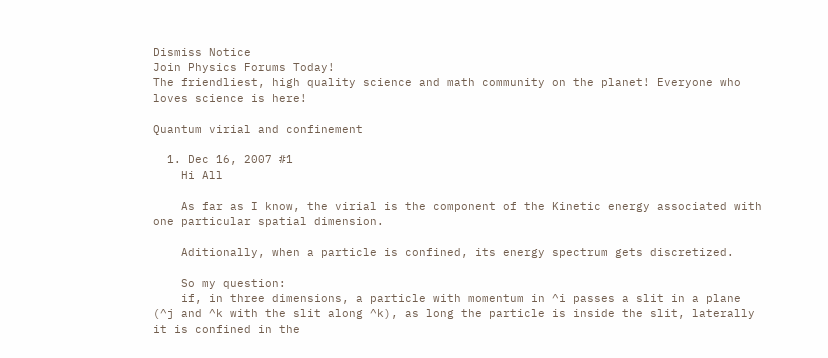Dismiss Notice
Join Physics Forums Today!
The friendliest, high quality science and math community on the planet! Everyone who loves science is here!

Quantum virial and confinement

  1. Dec 16, 2007 #1
    Hi All

    As far as I know, the virial is the component of the Kinetic energy associated with one particular spatial dimension.

    Aditionally, when a particle is confined, its energy spectrum gets discretized.

    So my question:
    if, in three dimensions, a particle with momentum in ^i passes a slit in a plane (^j and ^k with the slit along ^k), as long the particle is inside the slit, laterally it is confined in the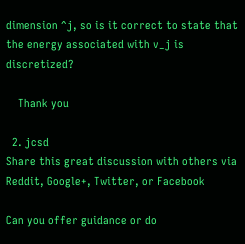dimension ^j, so is it correct to state that the energy associated with v_j is discretized?

    Thank you

  2. jcsd
Share this great discussion with others via Reddit, Google+, Twitter, or Facebook

Can you offer guidance or do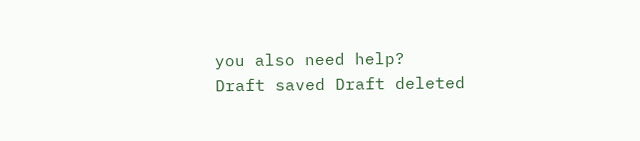you also need help?
Draft saved Draft deleted